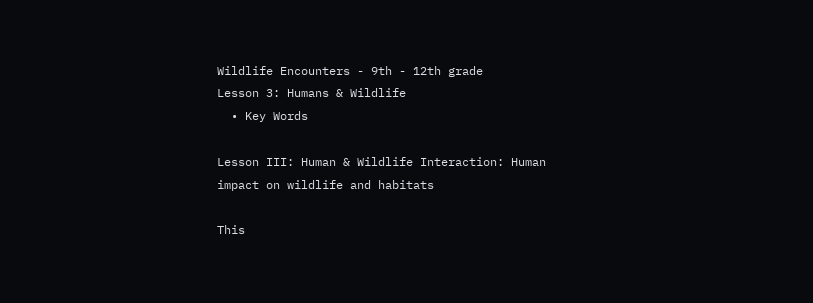Wildlife Encounters - 9th - 12th grade
Lesson 3: Humans & Wildlife
  • Key Words

Lesson III: Human & Wildlife Interaction: Human impact on wildlife and habitats

This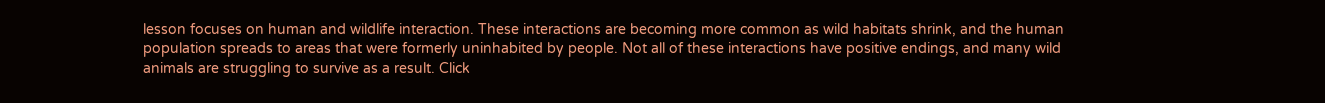lesson focuses on human and wildlife interaction. These interactions are becoming more common as wild habitats shrink, and the human population spreads to areas that were formerly uninhabited by people. Not all of these interactions have positive endings, and many wild animals are struggling to survive as a result. Click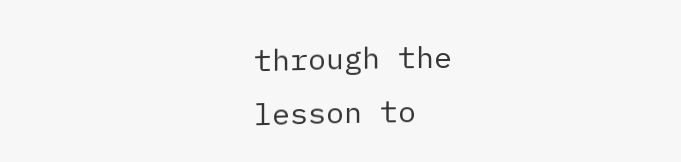through the lesson to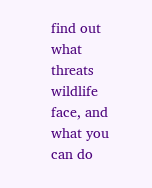find out what threats wildlife face, and what you can do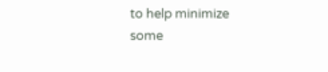to help minimize some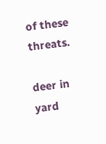of these threats.

deer in yard